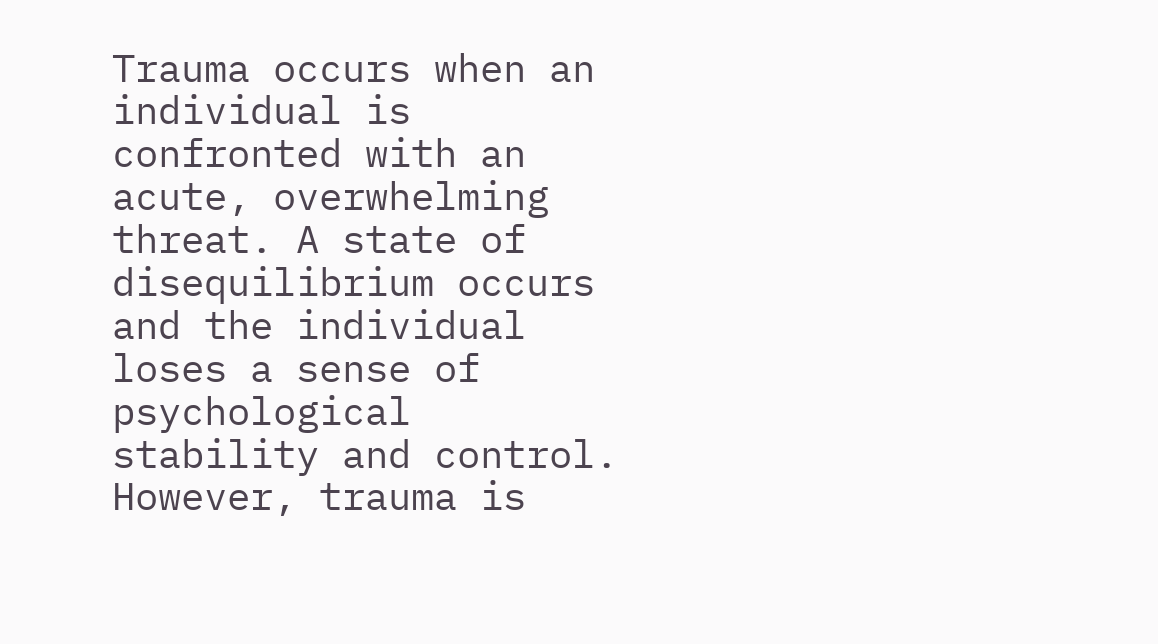Trauma occurs when an individual is confronted with an acute, overwhelming threat. A state of disequilibrium occurs and the individual loses a sense of psychological stability and control. However, trauma is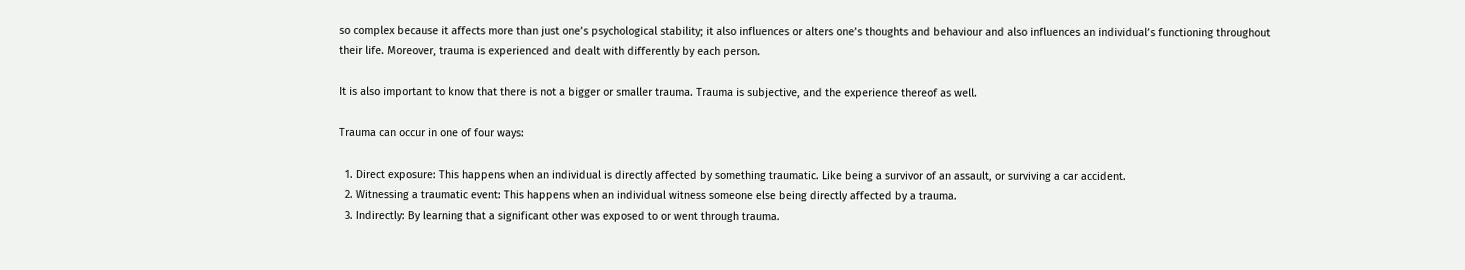so complex because it affects more than just one’s psychological stability; it also influences or alters one’s thoughts and behaviour and also influences an individual’s functioning throughout their life. Moreover, trauma is experienced and dealt with differently by each person.

It is also important to know that there is not a bigger or smaller trauma. Trauma is subjective, and the experience thereof as well.

Trauma can occur in one of four ways:

  1. Direct exposure: This happens when an individual is directly affected by something traumatic. Like being a survivor of an assault, or surviving a car accident.
  2. Witnessing a traumatic event: This happens when an individual witness someone else being directly affected by a trauma.
  3. Indirectly: By learning that a significant other was exposed to or went through trauma.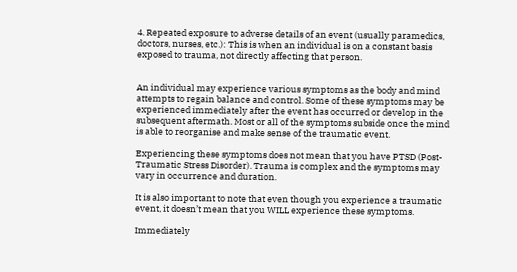4. Repeated exposure to adverse details of an event (usually paramedics, doctors, nurses, etc.): This is when an individual is on a constant basis exposed to trauma, not directly affecting that person.


An individual may experience various symptoms as the body and mind attempts to regain balance and control. Some of these symptoms may be experienced immediately after the event has occurred or develop in the subsequent aftermath. Most or all of the symptoms subside once the mind is able to reorganise and make sense of the traumatic event.

Experiencing these symptoms does not mean that you have PTSD (Post-Traumatic Stress Disorder). Trauma is complex and the symptoms may vary in occurrence and duration.

It is also important to note that even though you experience a traumatic event, it doesn’t mean that you WILL experience these symptoms.

Immediately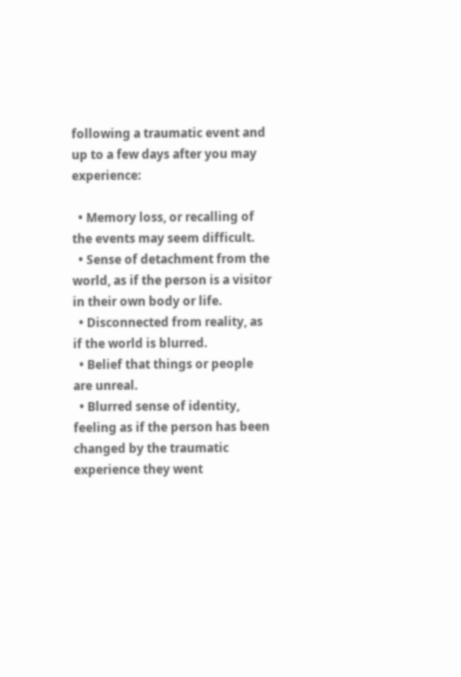following a traumatic event and up to a few days after you may experience:

  • Memory loss, or recalling of the events may seem difficult.
  • Sense of detachment from the world, as if the person is a visitor in their own body or life.
  • Disconnected from reality, as if the world is blurred.
  • Belief that things or people are unreal.
  • Blurred sense of identity, feeling as if the person has been changed by the traumatic experience they went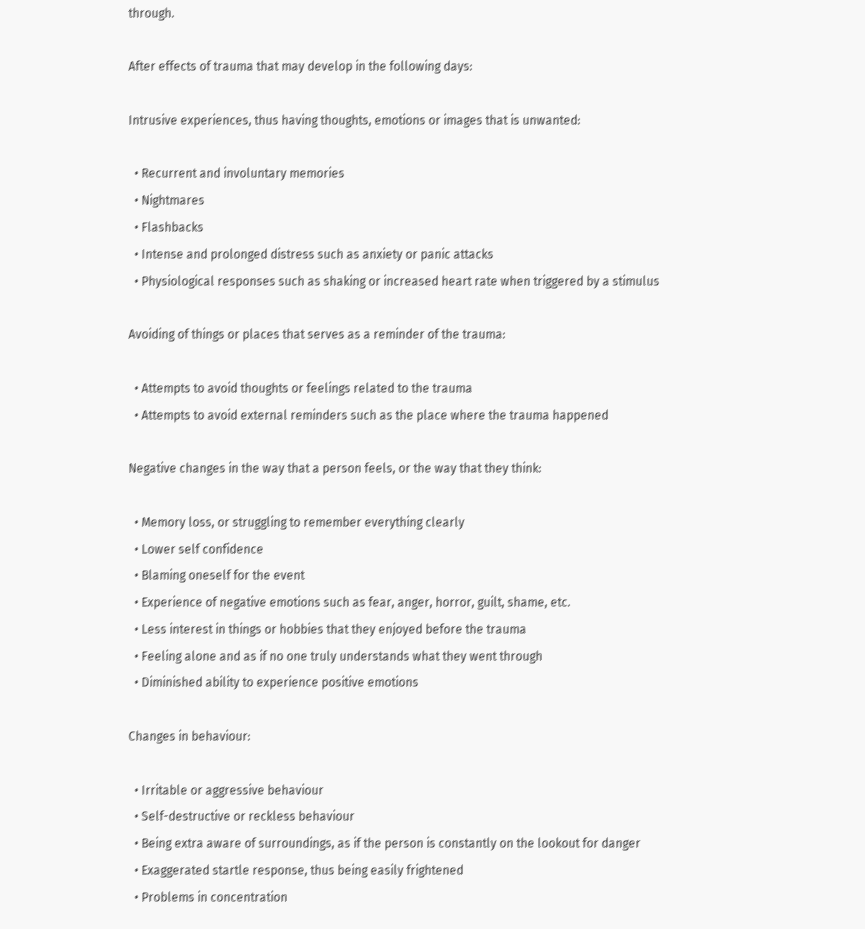through.

After effects of trauma that may develop in the following days:

Intrusive experiences, thus having thoughts, emotions or images that is unwanted:

  • Recurrent and involuntary memories
  • Nightmares
  • Flashbacks
  • Intense and prolonged distress such as anxiety or panic attacks
  • Physiological responses such as shaking or increased heart rate when triggered by a stimulus

Avoiding of things or places that serves as a reminder of the trauma:

  • Attempts to avoid thoughts or feelings related to the trauma
  • Attempts to avoid external reminders such as the place where the trauma happened

Negative changes in the way that a person feels, or the way that they think:

  • Memory loss, or struggling to remember everything clearly
  • Lower self confidence
  • Blaming oneself for the event
  • Experience of negative emotions such as fear, anger, horror, guilt, shame, etc.
  • Less interest in things or hobbies that they enjoyed before the trauma
  • Feeling alone and as if no one truly understands what they went through
  • Diminished ability to experience positive emotions

Changes in behaviour:

  • Irritable or aggressive behaviour
  • Self-destructive or reckless behaviour
  • Being extra aware of surroundings, as if the person is constantly on the lookout for danger
  • Exaggerated startle response, thus being easily frightened
  • Problems in concentration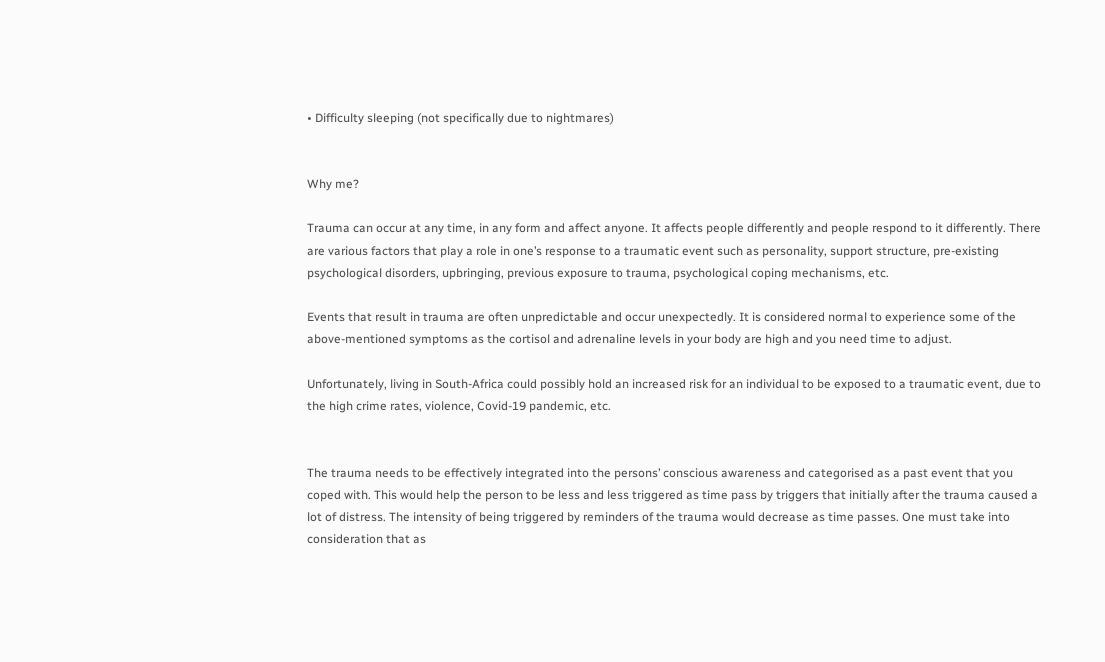• Difficulty sleeping (not specifically due to nightmares)


Why me?

Trauma can occur at any time, in any form and affect anyone. It affects people differently and people respond to it differently. There are various factors that play a role in one’s response to a traumatic event such as personality, support structure, pre-existing psychological disorders, upbringing, previous exposure to trauma, psychological coping mechanisms, etc.

Events that result in trauma are often unpredictable and occur unexpectedly. It is considered normal to experience some of the above-mentioned symptoms as the cortisol and adrenaline levels in your body are high and you need time to adjust.

Unfortunately, living in South-Africa could possibly hold an increased risk for an individual to be exposed to a traumatic event, due to the high crime rates, violence, Covid-19 pandemic, etc.


The trauma needs to be effectively integrated into the persons’ conscious awareness and categorised as a past event that you coped with. This would help the person to be less and less triggered as time pass by triggers that initially after the trauma caused a lot of distress. The intensity of being triggered by reminders of the trauma would decrease as time passes. One must take into consideration that as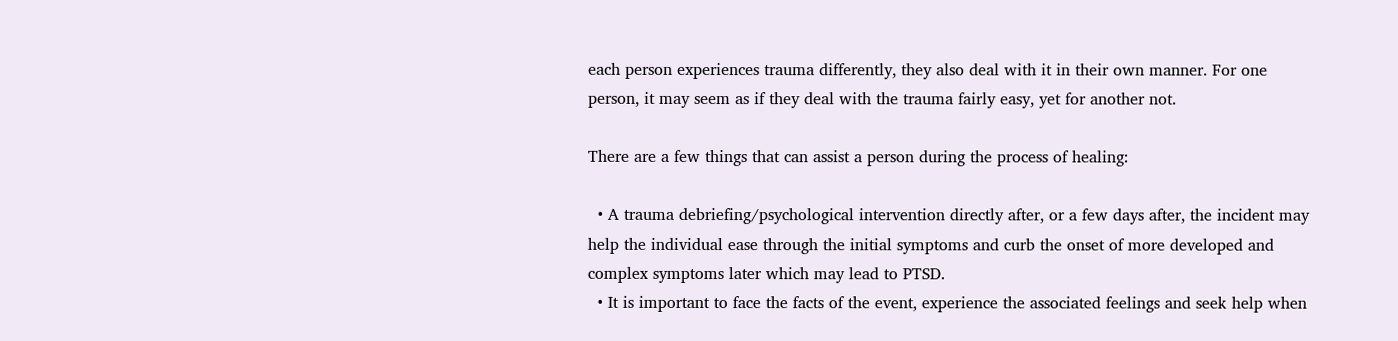each person experiences trauma differently, they also deal with it in their own manner. For one person, it may seem as if they deal with the trauma fairly easy, yet for another not.

There are a few things that can assist a person during the process of healing:

  • A trauma debriefing/psychological intervention directly after, or a few days after, the incident may help the individual ease through the initial symptoms and curb the onset of more developed and complex symptoms later which may lead to PTSD.
  • It is important to face the facts of the event, experience the associated feelings and seek help when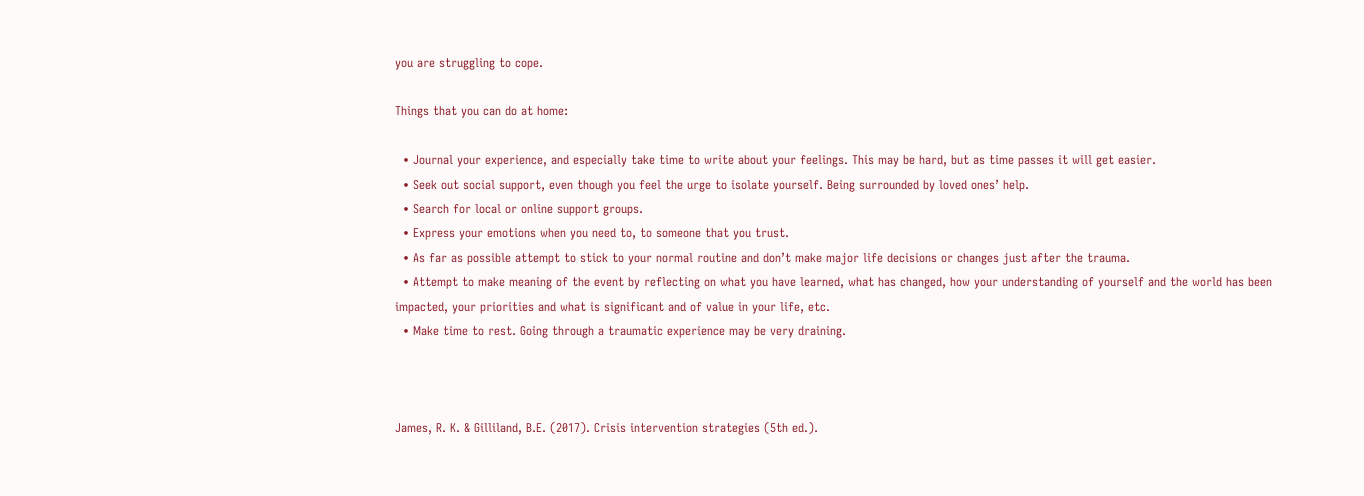you are struggling to cope.

Things that you can do at home:

  • Journal your experience, and especially take time to write about your feelings. This may be hard, but as time passes it will get easier.
  • Seek out social support, even though you feel the urge to isolate yourself. Being surrounded by loved ones’ help.
  • Search for local or online support groups.
  • Express your emotions when you need to, to someone that you trust.
  • As far as possible attempt to stick to your normal routine and don’t make major life decisions or changes just after the trauma.
  • Attempt to make meaning of the event by reflecting on what you have learned, what has changed, how your understanding of yourself and the world has been impacted, your priorities and what is significant and of value in your life, etc.
  • Make time to rest. Going through a traumatic experience may be very draining.



James, R. K. & Gilliland, B.E. (2017). Crisis intervention strategies (5th ed.).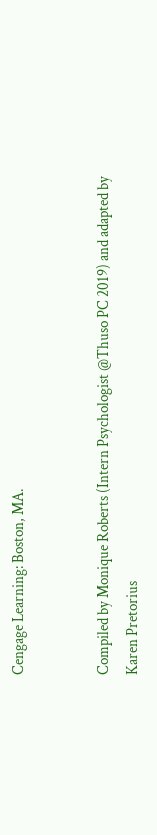Cengage Learning: Boston, MA.


Compiled by Monique Roberts (Intern Psychologist @Thuso PC 2019) and adapted by Karen Pretorius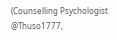(Counselling Psychologist @Thuso1777,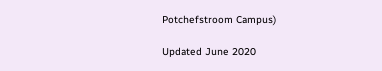Potchefstroom Campus)

Updated June 2020